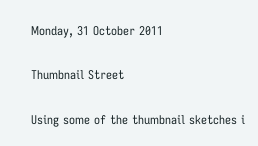Monday, 31 October 2011

Thumbnail Street

Using some of the thumbnail sketches i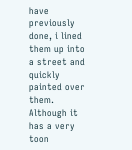have previously done, i lined them up into a street and quickly painted over them. Although it has a very toon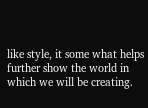like style, it some what helps further show the world in which we will be creating.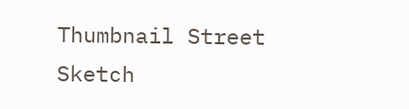Thumbnail Street Sketch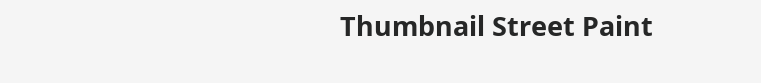Thumbnail Street Paint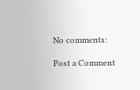No comments:

Post a Comment